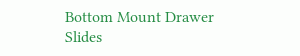Bottom Mount Drawer Slides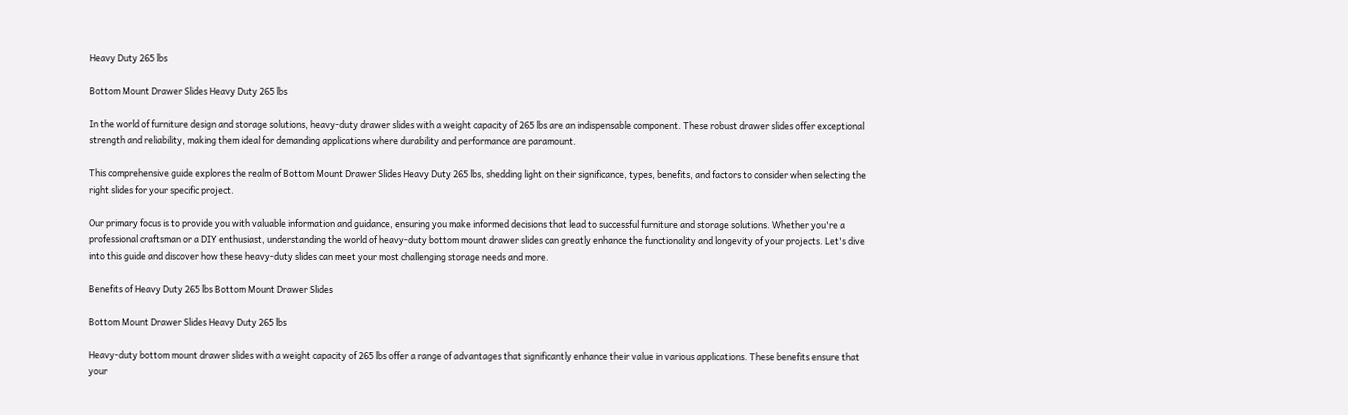Heavy Duty 265 lbs

Bottom Mount Drawer Slides Heavy Duty 265 lbs

In the world of furniture design and storage solutions, heavy-duty drawer slides with a weight capacity of 265 lbs are an indispensable component. These robust drawer slides offer exceptional strength and reliability, making them ideal for demanding applications where durability and performance are paramount.

This comprehensive guide explores the realm of Bottom Mount Drawer Slides Heavy Duty 265 lbs, shedding light on their significance, types, benefits, and factors to consider when selecting the right slides for your specific project.

Our primary focus is to provide you with valuable information and guidance, ensuring you make informed decisions that lead to successful furniture and storage solutions. Whether you're a professional craftsman or a DIY enthusiast, understanding the world of heavy-duty bottom mount drawer slides can greatly enhance the functionality and longevity of your projects. Let's dive into this guide and discover how these heavy-duty slides can meet your most challenging storage needs and more.

Benefits of Heavy Duty 265 lbs Bottom Mount Drawer Slides

Bottom Mount Drawer Slides Heavy Duty 265 lbs

Heavy-duty bottom mount drawer slides with a weight capacity of 265 lbs offer a range of advantages that significantly enhance their value in various applications. These benefits ensure that your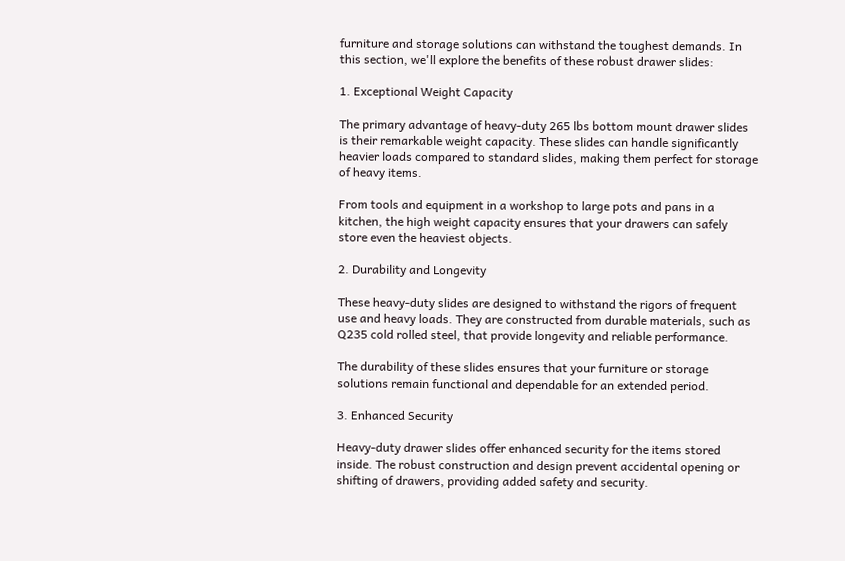furniture and storage solutions can withstand the toughest demands. In this section, we'll explore the benefits of these robust drawer slides:

1. Exceptional Weight Capacity

The primary advantage of heavy-duty 265 lbs bottom mount drawer slides is their remarkable weight capacity. These slides can handle significantly heavier loads compared to standard slides, making them perfect for storage of heavy items.

From tools and equipment in a workshop to large pots and pans in a kitchen, the high weight capacity ensures that your drawers can safely store even the heaviest objects.

2. Durability and Longevity

These heavy-duty slides are designed to withstand the rigors of frequent use and heavy loads. They are constructed from durable materials, such as Q235 cold rolled steel, that provide longevity and reliable performance.

The durability of these slides ensures that your furniture or storage solutions remain functional and dependable for an extended period.

3. Enhanced Security

Heavy-duty drawer slides offer enhanced security for the items stored inside. The robust construction and design prevent accidental opening or shifting of drawers, providing added safety and security.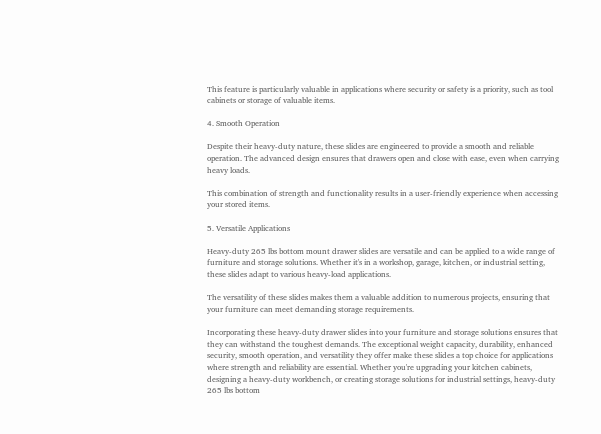This feature is particularly valuable in applications where security or safety is a priority, such as tool cabinets or storage of valuable items.

4. Smooth Operation

Despite their heavy-duty nature, these slides are engineered to provide a smooth and reliable operation. The advanced design ensures that drawers open and close with ease, even when carrying heavy loads.

This combination of strength and functionality results in a user-friendly experience when accessing your stored items.

5. Versatile Applications

Heavy-duty 265 lbs bottom mount drawer slides are versatile and can be applied to a wide range of furniture and storage solutions. Whether it's in a workshop, garage, kitchen, or industrial setting, these slides adapt to various heavy-load applications.

The versatility of these slides makes them a valuable addition to numerous projects, ensuring that your furniture can meet demanding storage requirements.

Incorporating these heavy-duty drawer slides into your furniture and storage solutions ensures that they can withstand the toughest demands. The exceptional weight capacity, durability, enhanced security, smooth operation, and versatility they offer make these slides a top choice for applications where strength and reliability are essential. Whether you're upgrading your kitchen cabinets, designing a heavy-duty workbench, or creating storage solutions for industrial settings, heavy-duty 265 lbs bottom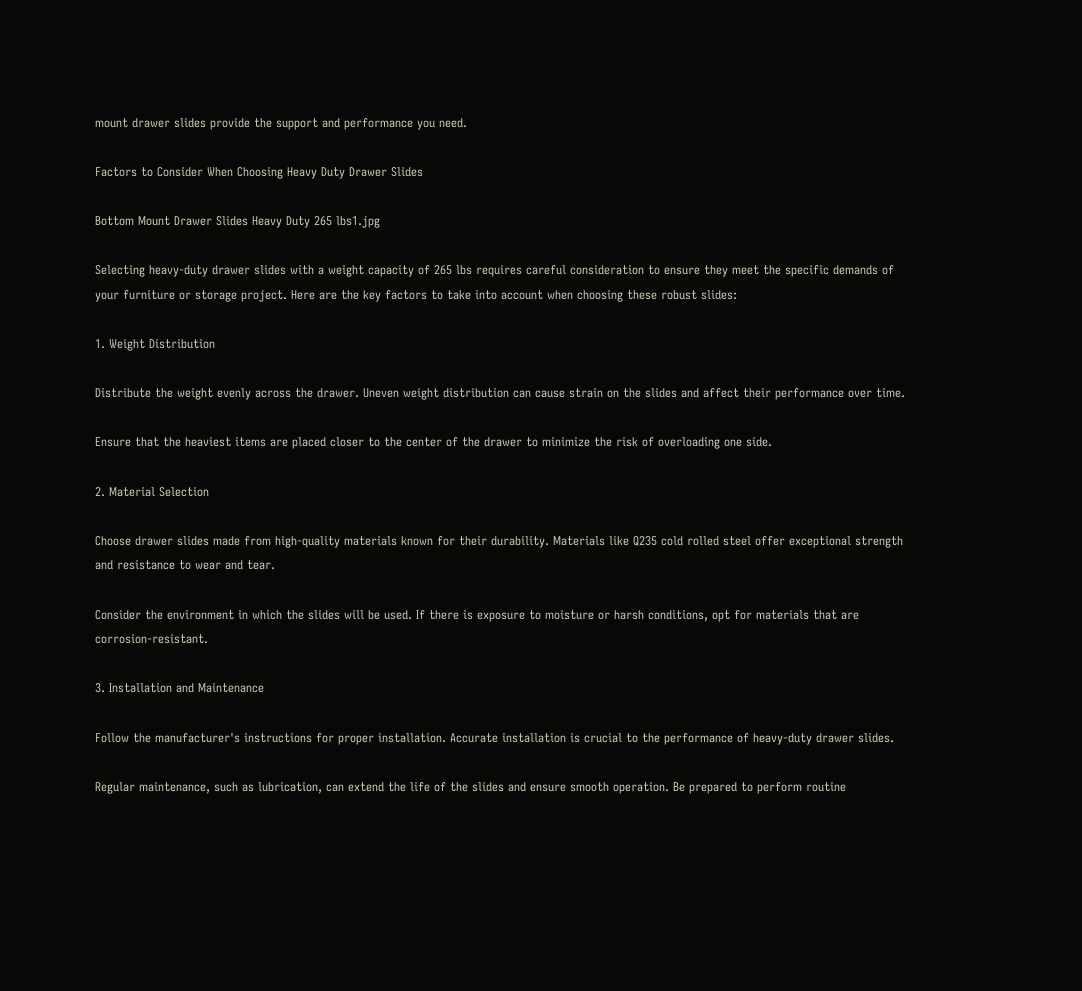mount drawer slides provide the support and performance you need.

Factors to Consider When Choosing Heavy Duty Drawer Slides

Bottom Mount Drawer Slides Heavy Duty 265 lbs1.jpg

Selecting heavy-duty drawer slides with a weight capacity of 265 lbs requires careful consideration to ensure they meet the specific demands of your furniture or storage project. Here are the key factors to take into account when choosing these robust slides:

1. Weight Distribution

Distribute the weight evenly across the drawer. Uneven weight distribution can cause strain on the slides and affect their performance over time.

Ensure that the heaviest items are placed closer to the center of the drawer to minimize the risk of overloading one side.

2. Material Selection

Choose drawer slides made from high-quality materials known for their durability. Materials like Q235 cold rolled steel offer exceptional strength and resistance to wear and tear.

Consider the environment in which the slides will be used. If there is exposure to moisture or harsh conditions, opt for materials that are corrosion-resistant.

3. Installation and Maintenance

Follow the manufacturer's instructions for proper installation. Accurate installation is crucial to the performance of heavy-duty drawer slides.

Regular maintenance, such as lubrication, can extend the life of the slides and ensure smooth operation. Be prepared to perform routine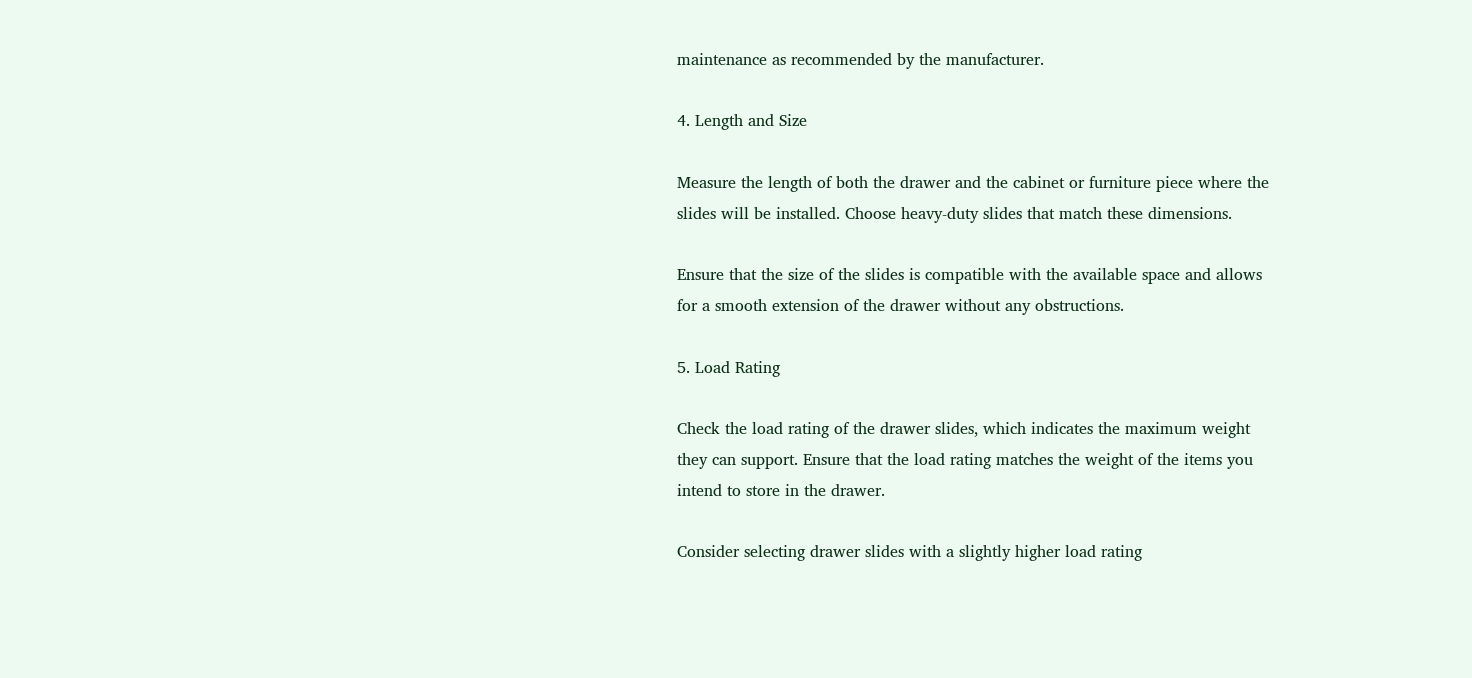maintenance as recommended by the manufacturer.

4. Length and Size

Measure the length of both the drawer and the cabinet or furniture piece where the slides will be installed. Choose heavy-duty slides that match these dimensions.

Ensure that the size of the slides is compatible with the available space and allows for a smooth extension of the drawer without any obstructions.

5. Load Rating

Check the load rating of the drawer slides, which indicates the maximum weight they can support. Ensure that the load rating matches the weight of the items you intend to store in the drawer.

Consider selecting drawer slides with a slightly higher load rating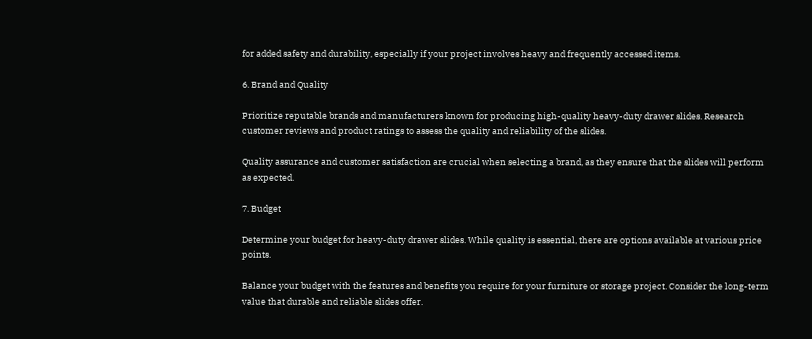for added safety and durability, especially if your project involves heavy and frequently accessed items.

6. Brand and Quality

Prioritize reputable brands and manufacturers known for producing high-quality heavy-duty drawer slides. Research customer reviews and product ratings to assess the quality and reliability of the slides.

Quality assurance and customer satisfaction are crucial when selecting a brand, as they ensure that the slides will perform as expected.

7. Budget

Determine your budget for heavy-duty drawer slides. While quality is essential, there are options available at various price points.

Balance your budget with the features and benefits you require for your furniture or storage project. Consider the long-term value that durable and reliable slides offer.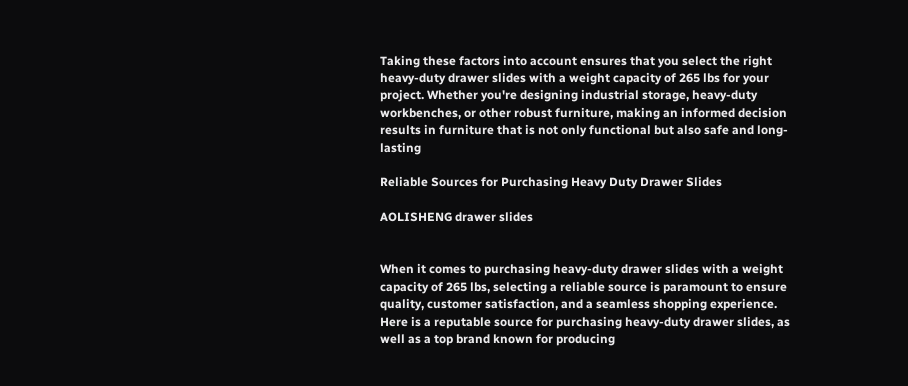Taking these factors into account ensures that you select the right heavy-duty drawer slides with a weight capacity of 265 lbs for your project. Whether you're designing industrial storage, heavy-duty workbenches, or other robust furniture, making an informed decision results in furniture that is not only functional but also safe and long-lasting

Reliable Sources for Purchasing Heavy Duty Drawer Slides

AOLISHENG drawer slides


When it comes to purchasing heavy-duty drawer slides with a weight capacity of 265 lbs, selecting a reliable source is paramount to ensure quality, customer satisfaction, and a seamless shopping experience. Here is a reputable source for purchasing heavy-duty drawer slides, as well as a top brand known for producing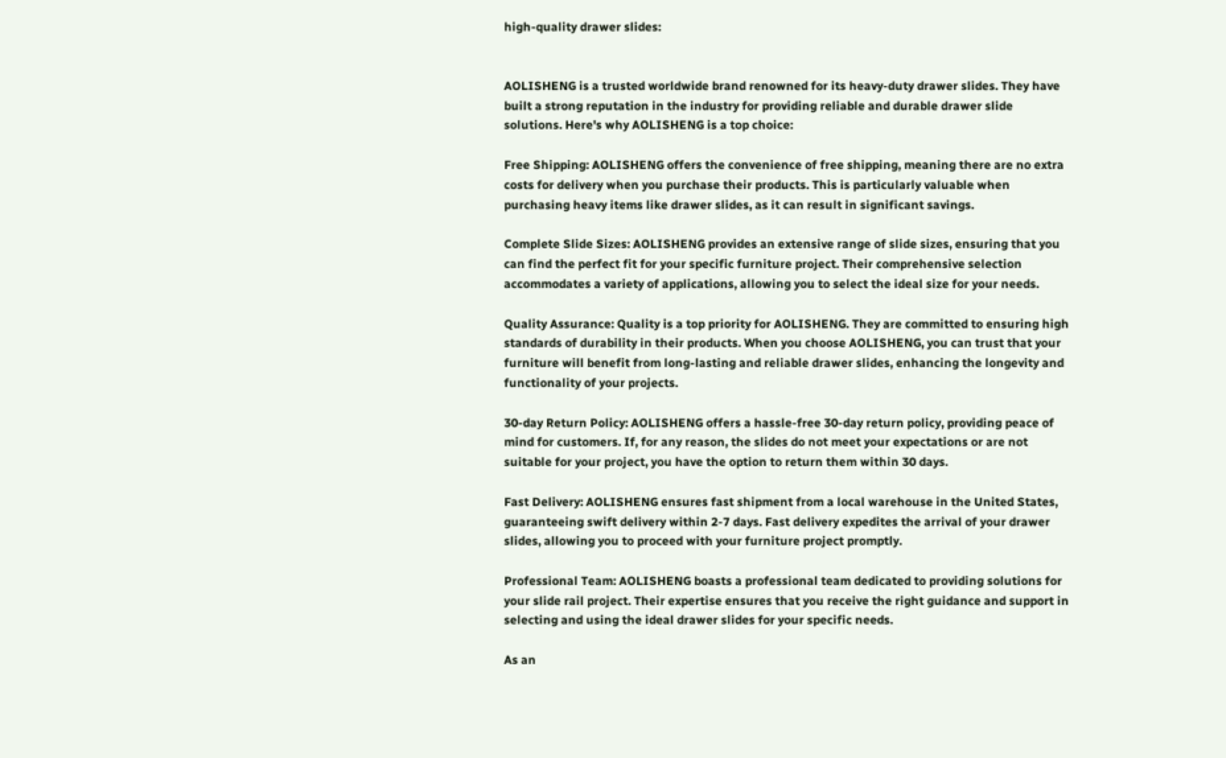high-quality drawer slides:


AOLISHENG is a trusted worldwide brand renowned for its heavy-duty drawer slides. They have built a strong reputation in the industry for providing reliable and durable drawer slide solutions. Here's why AOLISHENG is a top choice:

Free Shipping: AOLISHENG offers the convenience of free shipping, meaning there are no extra costs for delivery when you purchase their products. This is particularly valuable when purchasing heavy items like drawer slides, as it can result in significant savings.

Complete Slide Sizes: AOLISHENG provides an extensive range of slide sizes, ensuring that you can find the perfect fit for your specific furniture project. Their comprehensive selection accommodates a variety of applications, allowing you to select the ideal size for your needs.

Quality Assurance: Quality is a top priority for AOLISHENG. They are committed to ensuring high standards of durability in their products. When you choose AOLISHENG, you can trust that your furniture will benefit from long-lasting and reliable drawer slides, enhancing the longevity and functionality of your projects.

30-day Return Policy: AOLISHENG offers a hassle-free 30-day return policy, providing peace of mind for customers. If, for any reason, the slides do not meet your expectations or are not suitable for your project, you have the option to return them within 30 days.

Fast Delivery: AOLISHENG ensures fast shipment from a local warehouse in the United States, guaranteeing swift delivery within 2-7 days. Fast delivery expedites the arrival of your drawer slides, allowing you to proceed with your furniture project promptly.

Professional Team: AOLISHENG boasts a professional team dedicated to providing solutions for your slide rail project. Their expertise ensures that you receive the right guidance and support in selecting and using the ideal drawer slides for your specific needs.

As an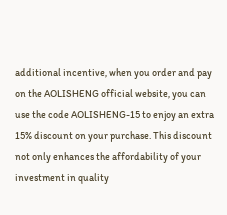additional incentive, when you order and pay on the AOLISHENG official website, you can use the code AOLISHENG-15 to enjoy an extra 15% discount on your purchase. This discount not only enhances the affordability of your investment in quality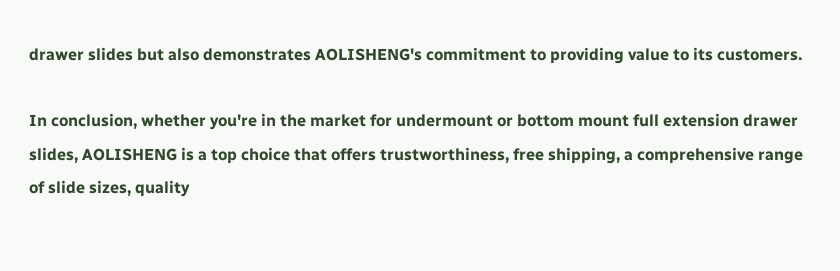drawer slides but also demonstrates AOLISHENG's commitment to providing value to its customers.

In conclusion, whether you're in the market for undermount or bottom mount full extension drawer slides, AOLISHENG is a top choice that offers trustworthiness, free shipping, a comprehensive range of slide sizes, quality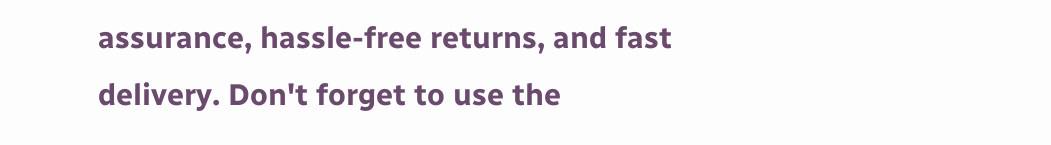assurance, hassle-free returns, and fast delivery. Don't forget to use the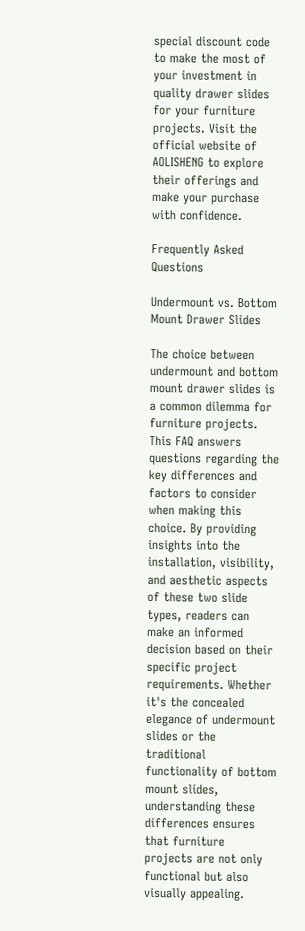special discount code to make the most of your investment in quality drawer slides for your furniture projects. Visit the official website of AOLISHENG to explore their offerings and make your purchase with confidence.

Frequently Asked Questions

Undermount vs. Bottom Mount Drawer Slides

The choice between undermount and bottom mount drawer slides is a common dilemma for furniture projects. This FAQ answers questions regarding the key differences and factors to consider when making this choice. By providing insights into the installation, visibility, and aesthetic aspects of these two slide types, readers can make an informed decision based on their specific project requirements. Whether it's the concealed elegance of undermount slides or the traditional functionality of bottom mount slides, understanding these differences ensures that furniture projects are not only functional but also visually appealing.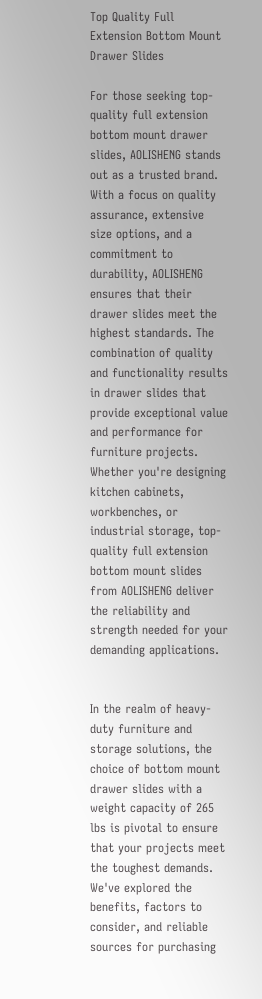Top Quality Full Extension Bottom Mount Drawer Slides

For those seeking top-quality full extension bottom mount drawer slides, AOLISHENG stands out as a trusted brand. With a focus on quality assurance, extensive size options, and a commitment to durability, AOLISHENG ensures that their drawer slides meet the highest standards. The combination of quality and functionality results in drawer slides that provide exceptional value and performance for furniture projects. Whether you're designing kitchen cabinets, workbenches, or industrial storage, top-quality full extension bottom mount slides from AOLISHENG deliver the reliability and strength needed for your demanding applications.


In the realm of heavy-duty furniture and storage solutions, the choice of bottom mount drawer slides with a weight capacity of 265 lbs is pivotal to ensure that your projects meet the toughest demands. We've explored the benefits, factors to consider, and reliable sources for purchasing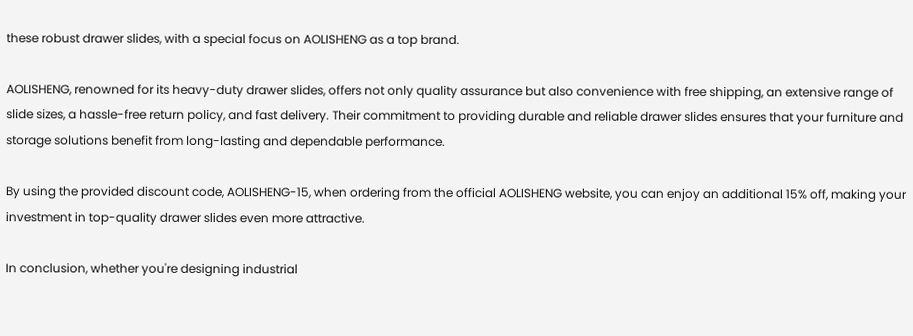these robust drawer slides, with a special focus on AOLISHENG as a top brand.

AOLISHENG, renowned for its heavy-duty drawer slides, offers not only quality assurance but also convenience with free shipping, an extensive range of slide sizes, a hassle-free return policy, and fast delivery. Their commitment to providing durable and reliable drawer slides ensures that your furniture and storage solutions benefit from long-lasting and dependable performance.

By using the provided discount code, AOLISHENG-15, when ordering from the official AOLISHENG website, you can enjoy an additional 15% off, making your investment in top-quality drawer slides even more attractive.

In conclusion, whether you're designing industrial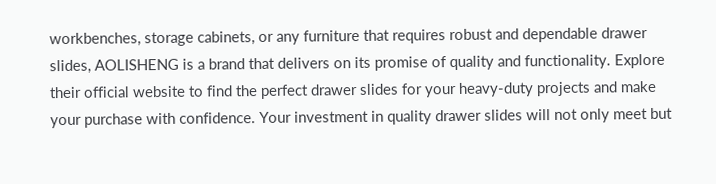workbenches, storage cabinets, or any furniture that requires robust and dependable drawer slides, AOLISHENG is a brand that delivers on its promise of quality and functionality. Explore their official website to find the perfect drawer slides for your heavy-duty projects and make your purchase with confidence. Your investment in quality drawer slides will not only meet but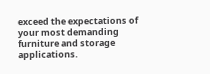exceed the expectations of your most demanding furniture and storage applications.